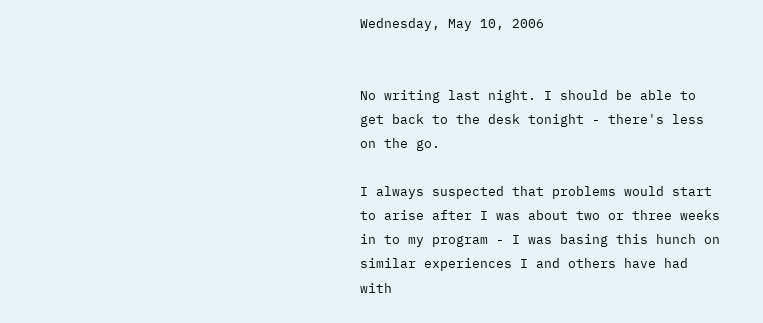Wednesday, May 10, 2006


No writing last night. I should be able to get back to the desk tonight - there's less on the go.

I always suspected that problems would start to arise after I was about two or three weeks in to my program - I was basing this hunch on similar experiences I and others have had with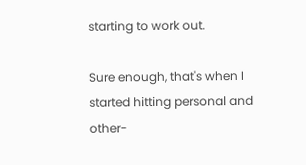starting to work out.

Sure enough, that's when I started hitting personal and other-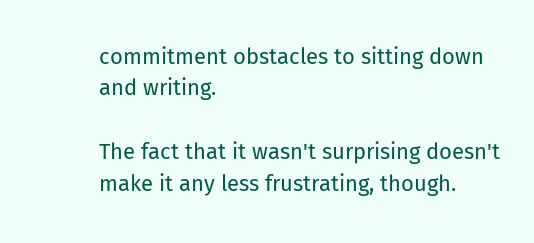commitment obstacles to sitting down and writing.

The fact that it wasn't surprising doesn't make it any less frustrating, though.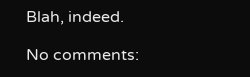Blah, indeed.

No comments: